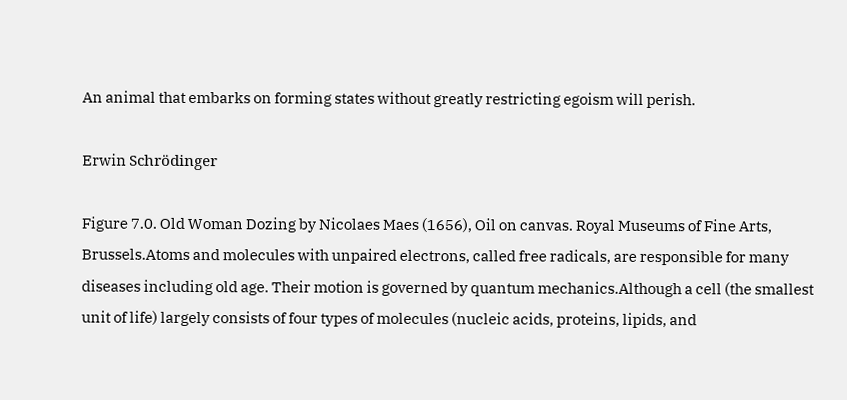An animal that embarks on forming states without greatly restricting egoism will perish.

Erwin Schrödinger

Figure 7.0. Old Woman Dozing by Nicolaes Maes (1656), Oil on canvas. Royal Museums of Fine Arts, Brussels.Atoms and molecules with unpaired electrons, called free radicals, are responsible for many diseases including old age. Their motion is governed by quantum mechanics.Although a cell (the smallest unit of life) largely consists of four types of molecules (nucleic acids, proteins, lipids, and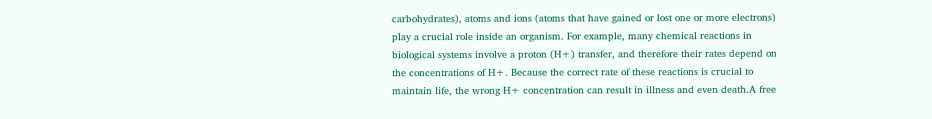carbohydrates), atoms and ions (atoms that have gained or lost one or more electrons) play a crucial role inside an organism. For example, many chemical reactions in biological systems involve a proton (H+) transfer, and therefore their rates depend on the concentrations of H+. Because the correct rate of these reactions is crucial to maintain life, the wrong H+ concentration can result in illness and even death.A free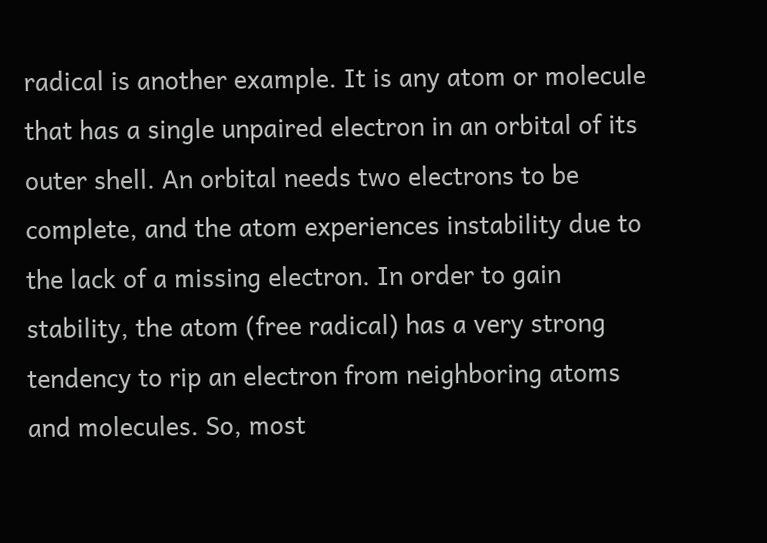radical is another example. It is any atom or molecule that has a single unpaired electron in an orbital of its outer shell. An orbital needs two electrons to be complete, and the atom experiences instability due to the lack of a missing electron. In order to gain stability, the atom (free radical) has a very strong tendency to rip an electron from neighboring atoms and molecules. So, most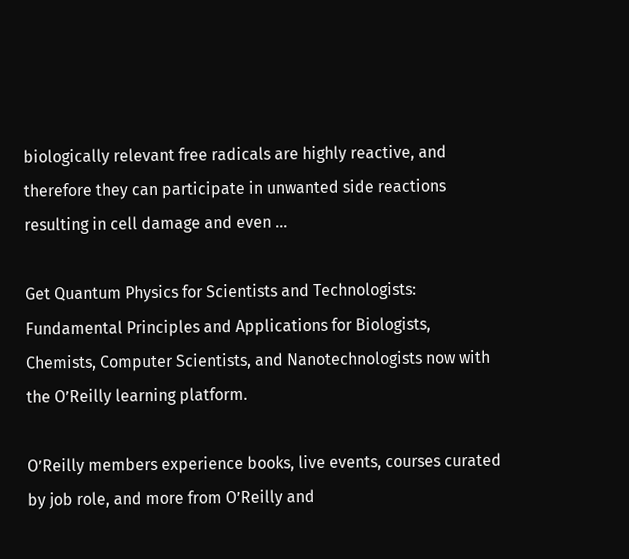biologically relevant free radicals are highly reactive, and therefore they can participate in unwanted side reactions resulting in cell damage and even ...

Get Quantum Physics for Scientists and Technologists: Fundamental Principles and Applications for Biologists, Chemists, Computer Scientists, and Nanotechnologists now with the O’Reilly learning platform.

O’Reilly members experience books, live events, courses curated by job role, and more from O’Reilly and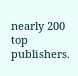nearly 200 top publishers.